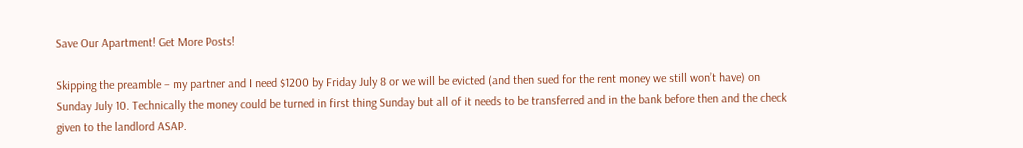Save Our Apartment! Get More Posts!

Skipping the preamble – my partner and I need $1200 by Friday July 8 or we will be evicted (and then sued for the rent money we still won’t have) on Sunday July 10. Technically the money could be turned in first thing Sunday but all of it needs to be transferred and in the bank before then and the check given to the landlord ASAP.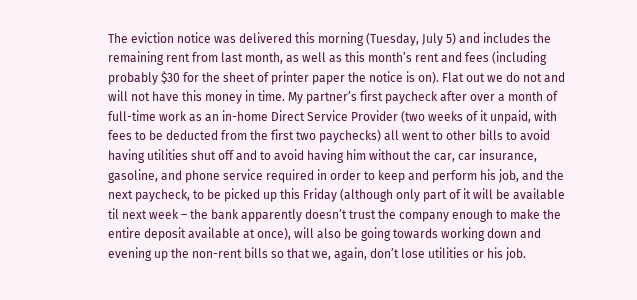The eviction notice was delivered this morning (Tuesday, July 5) and includes the remaining rent from last month, as well as this month’s rent and fees (including probably $30 for the sheet of printer paper the notice is on). Flat out we do not and will not have this money in time. My partner’s first paycheck after over a month of full-time work as an in-home Direct Service Provider (two weeks of it unpaid, with fees to be deducted from the first two paychecks) all went to other bills to avoid having utilities shut off and to avoid having him without the car, car insurance, gasoline, and phone service required in order to keep and perform his job, and the next paycheck, to be picked up this Friday (although only part of it will be available til next week – the bank apparently doesn’t trust the company enough to make the entire deposit available at once), will also be going towards working down and evening up the non-rent bills so that we, again, don’t lose utilities or his job.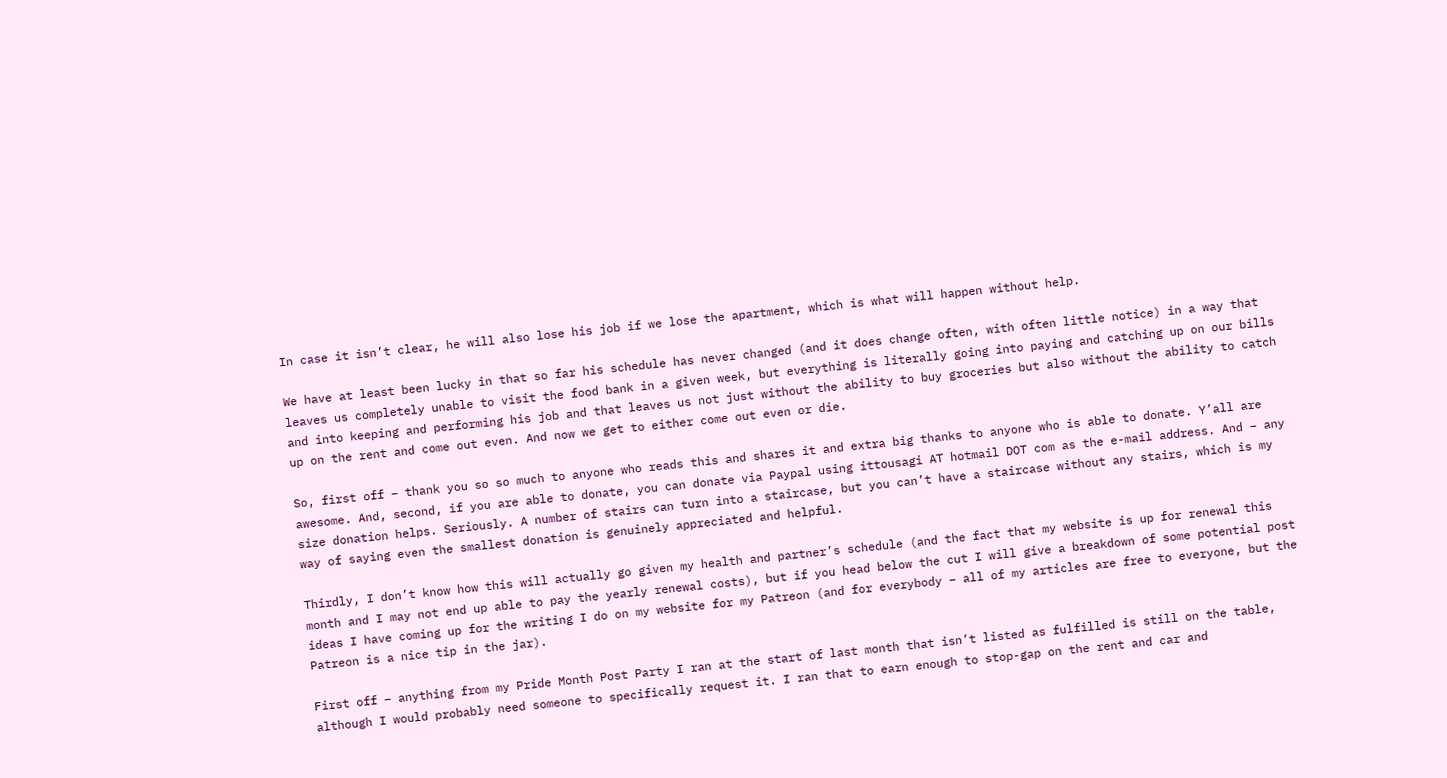In case it isn’t clear, he will also lose his job if we lose the apartment, which is what will happen without help.

We have at least been lucky in that so far his schedule has never changed (and it does change often, with often little notice) in a way that leaves us completely unable to visit the food bank in a given week, but everything is literally going into paying and catching up on our bills and into keeping and performing his job and that leaves us not just without the ability to buy groceries but also without the ability to catch up on the rent and come out even. And now we get to either come out even or die.

So, first off – thank you so so much to anyone who reads this and shares it and extra big thanks to anyone who is able to donate. Y’all are awesome. And, second, if you are able to donate, you can donate via Paypal using ittousagi AT hotmail DOT com as the e-mail address. And – any size donation helps. Seriously. A number of stairs can turn into a staircase, but you can’t have a staircase without any stairs, which is my way of saying even the smallest donation is genuinely appreciated and helpful.

Thirdly, I don’t know how this will actually go given my health and partner’s schedule (and the fact that my website is up for renewal this month and I may not end up able to pay the yearly renewal costs), but if you head below the cut I will give a breakdown of some potential post ideas I have coming up for the writing I do on my website for my Patreon (and for everybody – all of my articles are free to everyone, but the Patreon is a nice tip in the jar).

First off – anything from my Pride Month Post Party I ran at the start of last month that isn’t listed as fulfilled is still on the table, although I would probably need someone to specifically request it. I ran that to earn enough to stop-gap on the rent and car and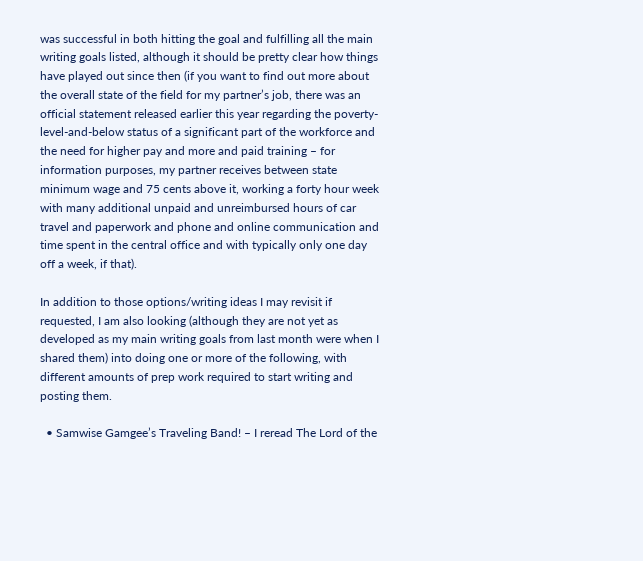was successful in both hitting the goal and fulfilling all the main writing goals listed, although it should be pretty clear how things have played out since then (if you want to find out more about the overall state of the field for my partner’s job, there was an official statement released earlier this year regarding the poverty-level-and-below status of a significant part of the workforce and the need for higher pay and more and paid training – for information purposes, my partner receives between state minimum wage and 75 cents above it, working a forty hour week with many additional unpaid and unreimbursed hours of car travel and paperwork and phone and online communication and time spent in the central office and with typically only one day off a week, if that).

In addition to those options/writing ideas I may revisit if requested, I am also looking (although they are not yet as developed as my main writing goals from last month were when I shared them) into doing one or more of the following, with different amounts of prep work required to start writing and posting them.

  • Samwise Gamgee’s Traveling Band! – I reread The Lord of the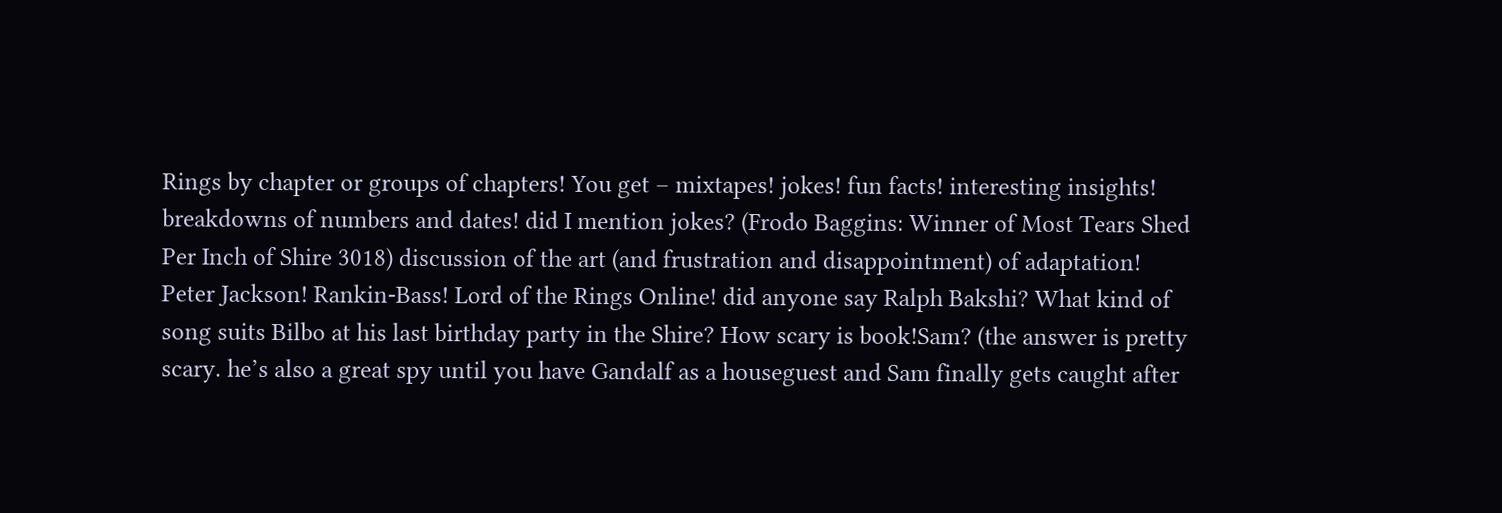Rings by chapter or groups of chapters! You get – mixtapes! jokes! fun facts! interesting insights! breakdowns of numbers and dates! did I mention jokes? (Frodo Baggins: Winner of Most Tears Shed Per Inch of Shire 3018) discussion of the art (and frustration and disappointment) of adaptation! Peter Jackson! Rankin-Bass! Lord of the Rings Online! did anyone say Ralph Bakshi? What kind of song suits Bilbo at his last birthday party in the Shire? How scary is book!Sam? (the answer is pretty scary. he’s also a great spy until you have Gandalf as a houseguest and Sam finally gets caught after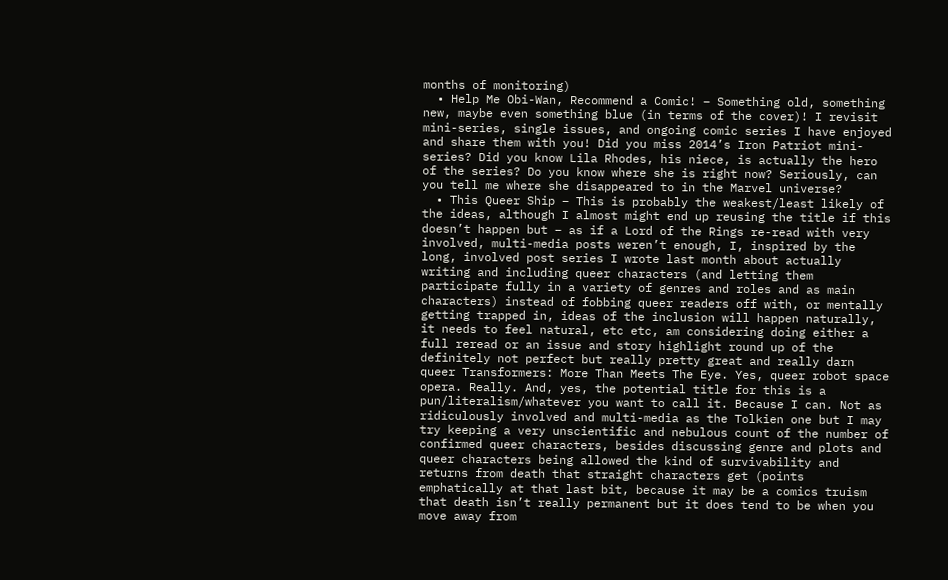months of monitoring)
  • Help Me Obi-Wan, Recommend a Comic! – Something old, something new, maybe even something blue (in terms of the cover)! I revisit mini-series, single issues, and ongoing comic series I have enjoyed and share them with you! Did you miss 2014’s Iron Patriot mini-series? Did you know Lila Rhodes, his niece, is actually the hero of the series? Do you know where she is right now? Seriously, can you tell me where she disappeared to in the Marvel universe?
  • This Queer Ship – This is probably the weakest/least likely of the ideas, although I almost might end up reusing the title if this doesn’t happen but – as if a Lord of the Rings re-read with very involved, multi-media posts weren’t enough, I, inspired by the long, involved post series I wrote last month about actually writing and including queer characters (and letting them participate fully in a variety of genres and roles and as main characters) instead of fobbing queer readers off with, or mentally getting trapped in, ideas of the inclusion will happen naturally, it needs to feel natural, etc etc, am considering doing either a full reread or an issue and story highlight round up of the definitely not perfect but really pretty great and really darn queer Transformers: More Than Meets The Eye. Yes, queer robot space opera. Really. And, yes, the potential title for this is a pun/literalism/whatever you want to call it. Because I can. Not as ridiculously involved and multi-media as the Tolkien one but I may try keeping a very unscientific and nebulous count of the number of confirmed queer characters, besides discussing genre and plots and queer characters being allowed the kind of survivability and returns from death that straight characters get (points emphatically at that last bit, because it may be a comics truism that death isn’t really permanent but it does tend to be when you move away from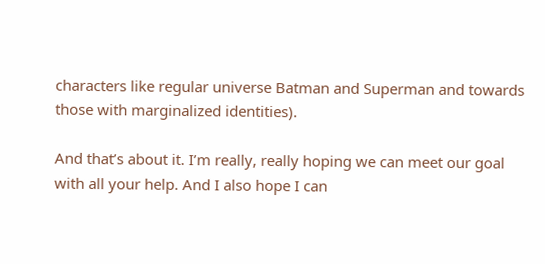characters like regular universe Batman and Superman and towards those with marginalized identities).

And that’s about it. I’m really, really hoping we can meet our goal with all your help. And I also hope I can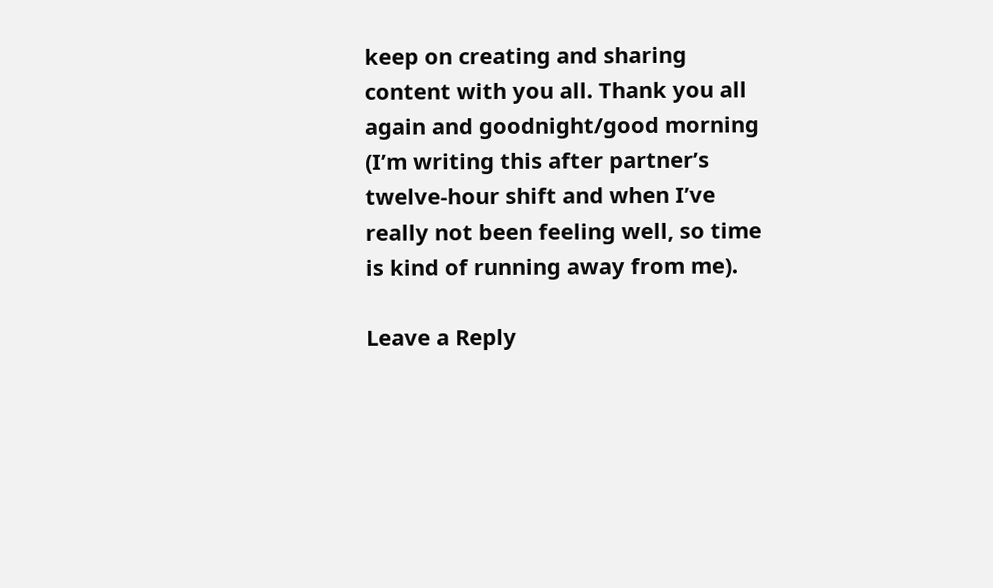keep on creating and sharing content with you all. Thank you all again and goodnight/good morning (I’m writing this after partner’s twelve-hour shift and when I’ve really not been feeling well, so time is kind of running away from me).

Leave a Reply